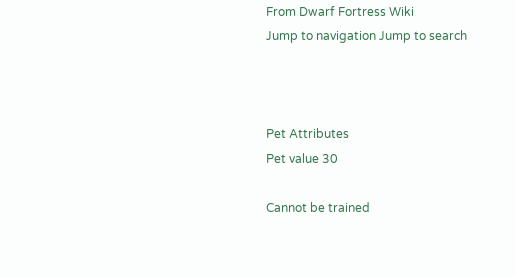From Dwarf Fortress Wiki
Jump to navigation Jump to search



Pet Attributes
Pet value 30

Cannot be trained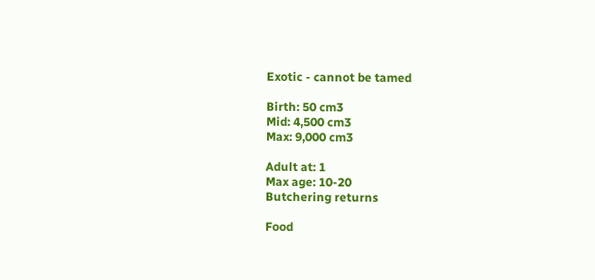Exotic - cannot be tamed

Birth: 50 cm3
Mid: 4,500 cm3
Max: 9,000 cm3

Adult at: 1
Max age: 10-20
Butchering returns

Food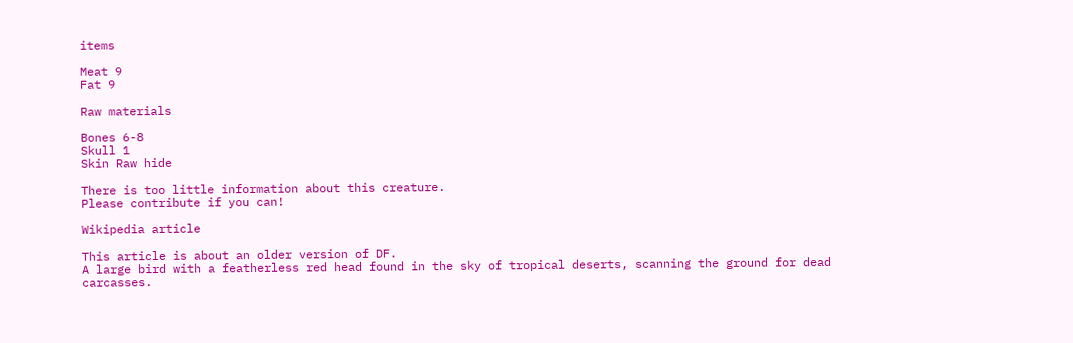items

Meat 9
Fat 9

Raw materials

Bones 6-8
Skull 1
Skin Raw hide

There is too little information about this creature.
Please contribute if you can!

Wikipedia article

This article is about an older version of DF.
A large bird with a featherless red head found in the sky of tropical deserts, scanning the ground for dead carcasses.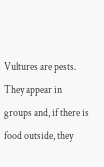Vultures are pests. They appear in groups and, if there is food outside, they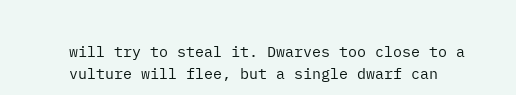will try to steal it. Dwarves too close to a vulture will flee, but a single dwarf can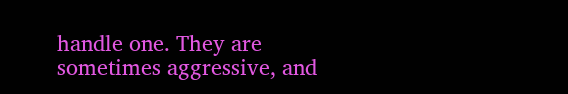handle one. They are sometimes aggressive, and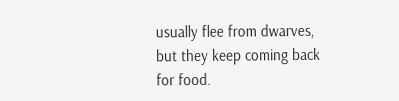usually flee from dwarves, but they keep coming back for food.